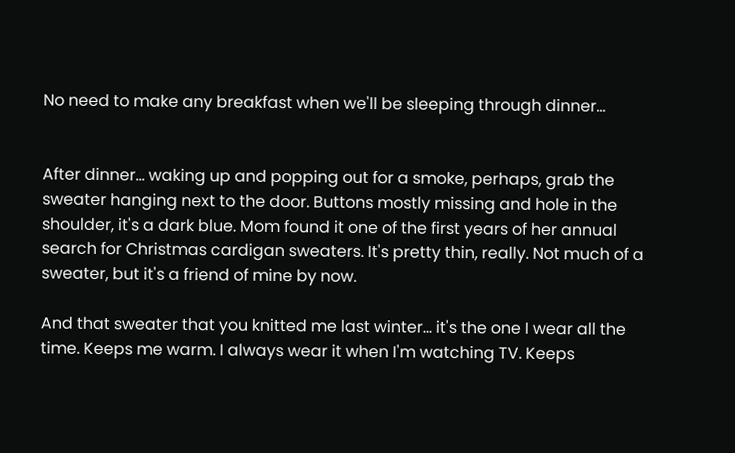No need to make any breakfast when we'll be sleeping through dinner...


After dinner... waking up and popping out for a smoke, perhaps, grab the sweater hanging next to the door. Buttons mostly missing and hole in the shoulder, it's a dark blue. Mom found it one of the first years of her annual search for Christmas cardigan sweaters. It's pretty thin, really. Not much of a sweater, but it's a friend of mine by now.

And that sweater that you knitted me last winter... it's the one I wear all the time. Keeps me warm. I always wear it when I'm watching TV. Keeps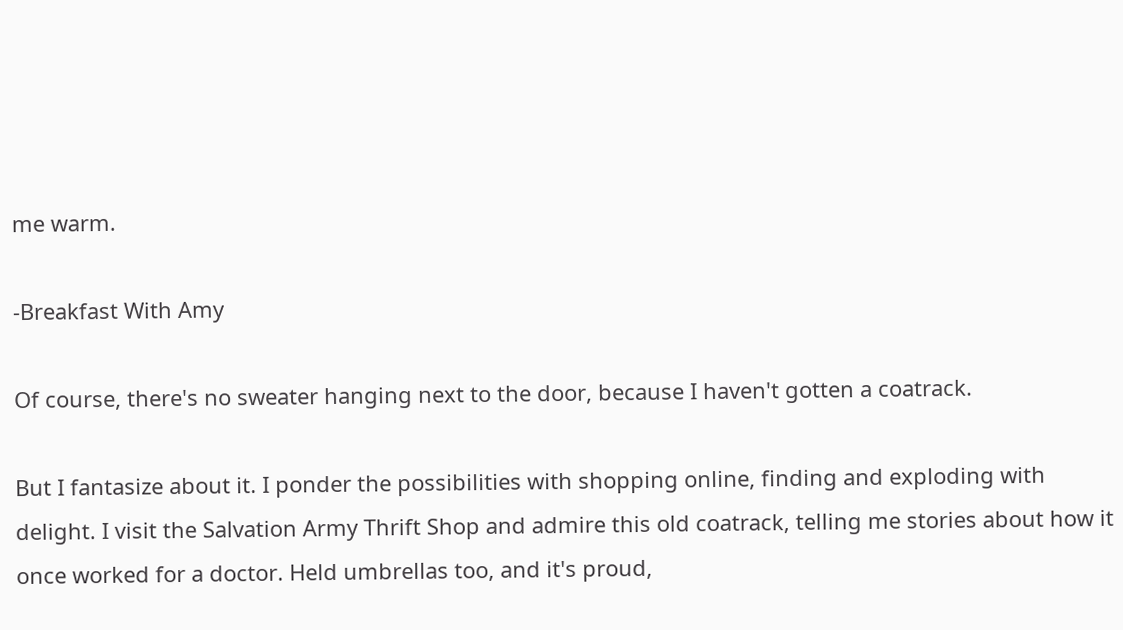me warm.

-Breakfast With Amy

Of course, there's no sweater hanging next to the door, because I haven't gotten a coatrack.

But I fantasize about it. I ponder the possibilities with shopping online, finding and exploding with delight. I visit the Salvation Army Thrift Shop and admire this old coatrack, telling me stories about how it once worked for a doctor. Held umbrellas too, and it's proud,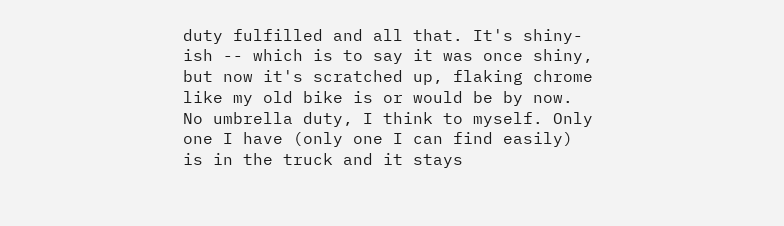duty fulfilled and all that. It's shiny-ish -- which is to say it was once shiny, but now it's scratched up, flaking chrome like my old bike is or would be by now. No umbrella duty, I think to myself. Only one I have (only one I can find easily) is in the truck and it stays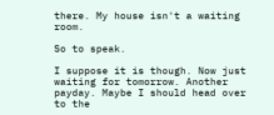there. My house isn't a waiting room.

So to speak.

I suppose it is though. Now just waiting for tomorrow. Another payday. Maybe I should head over to the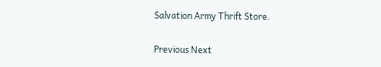Salvation Army Thrift Store.

Previous Next